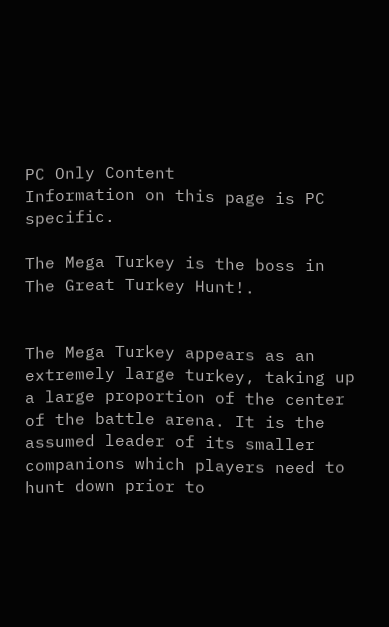PC Only Content
Information on this page is PC specific.

The Mega Turkey is the boss in The Great Turkey Hunt!.


The Mega Turkey appears as an extremely large turkey, taking up a large proportion of the center of the battle arena. It is the assumed leader of its smaller companions which players need to hunt down prior to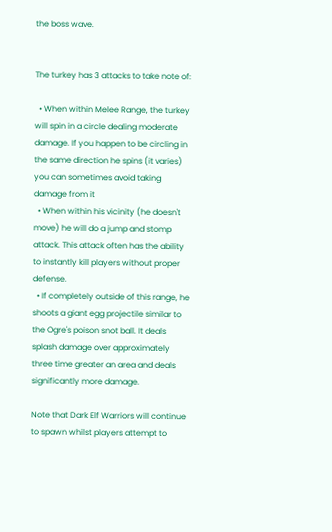the boss wave.


The turkey has 3 attacks to take note of:

  • When within Melee Range, the turkey will spin in a circle dealing moderate damage. If you happen to be circling in the same direction he spins (it varies) you can sometimes avoid taking damage from it
  • When within his vicinity (he doesn't move) he will do a jump and stomp attack. This attack often has the ability to instantly kill players without proper defense.
  • If completely outside of this range, he shoots a giant egg projectile similar to the Ogre's poison snot ball. It deals splash damage over approximately three time greater an area and deals significantly more damage.

Note that Dark Elf Warriors will continue to spawn whilst players attempt to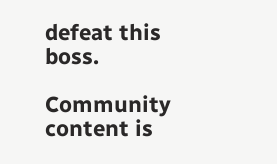defeat this boss.

Community content is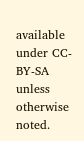available under CC-BY-SA unless otherwise noted.